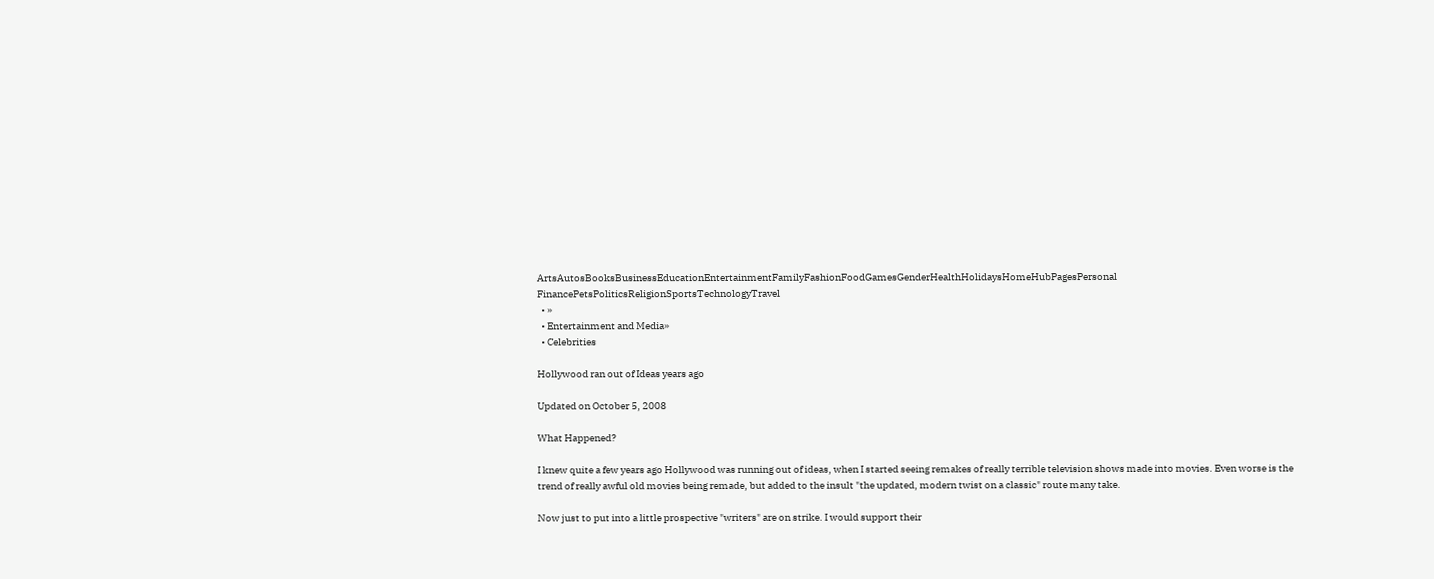ArtsAutosBooksBusinessEducationEntertainmentFamilyFashionFoodGamesGenderHealthHolidaysHomeHubPagesPersonal FinancePetsPoliticsReligionSportsTechnologyTravel
  • »
  • Entertainment and Media»
  • Celebrities

Hollywood ran out of Ideas years ago

Updated on October 5, 2008

What Happened?

I knew quite a few years ago Hollywood was running out of ideas, when I started seeing remakes of really terrible television shows made into movies. Even worse is the trend of really awful old movies being remade, but added to the insult "the updated, modern twist on a classic" route many take.

Now just to put into a little prospective "writers" are on strike. I would support their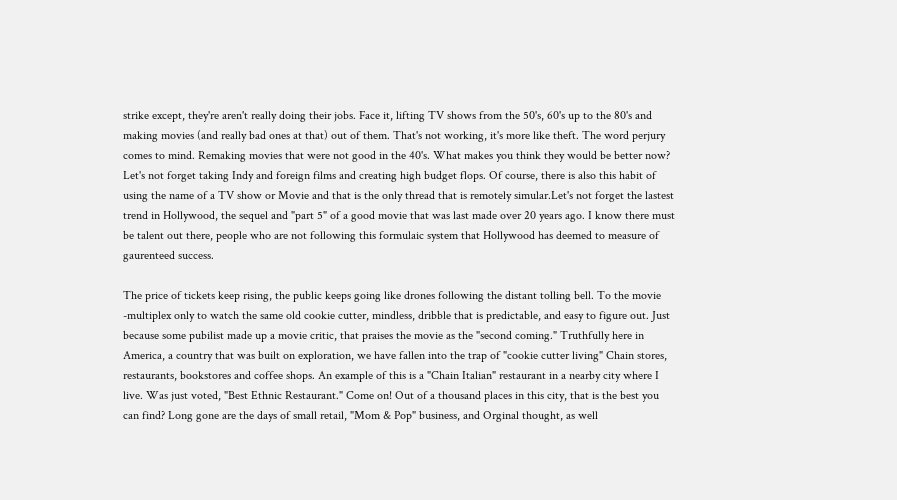strike except, they're aren't really doing their jobs. Face it, lifting TV shows from the 50's, 60's up to the 80's and making movies (and really bad ones at that) out of them. That's not working, it's more like theft. The word perjury comes to mind. Remaking movies that were not good in the 40's. What makes you think they would be better now? Let's not forget taking Indy and foreign films and creating high budget flops. Of course, there is also this habit of using the name of a TV show or Movie and that is the only thread that is remotely simular.Let's not forget the lastest trend in Hollywood, the sequel and "part 5" of a good movie that was last made over 20 years ago. I know there must be talent out there, people who are not following this formulaic system that Hollywood has deemed to measure of gaurenteed success.

The price of tickets keep rising, the public keeps going like drones following the distant tolling bell. To the movie -multiplex only to watch the same old cookie cutter, mindless, dribble that is predictable, and easy to figure out. Just because some pubilist made up a movie critic, that praises the movie as the "second coming." Truthfully here in America, a country that was built on exploration, we have fallen into the trap of "cookie cutter living" Chain stores, restaurants, bookstores and coffee shops. An example of this is a "Chain Italian" restaurant in a nearby city where I live. Was just voted, "Best Ethnic Restaurant." Come on! Out of a thousand places in this city, that is the best you can find? Long gone are the days of small retail, "Mom & Pop" business, and Orginal thought, as well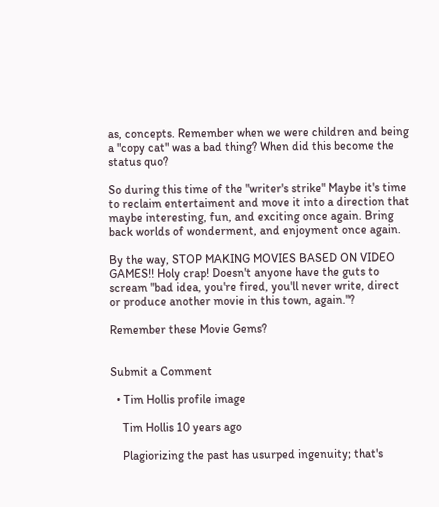as, concepts. Remember when we were children and being a "copy cat" was a bad thing? When did this become the status quo?

So during this time of the "writer's strike" Maybe it's time to reclaim entertaiment and move it into a direction that maybe interesting, fun, and exciting once again. Bring back worlds of wonderment, and enjoyment once again.

By the way, STOP MAKING MOVIES BASED ON VIDEO GAMES!! Holy crap! Doesn't anyone have the guts to scream "bad idea, you're fired, you'll never write, direct or produce another movie in this town, again."?

Remember these Movie Gems?


Submit a Comment

  • Tim Hollis profile image

    Tim Hollis 10 years ago

    Plagiorizing the past has usurped ingenuity; that's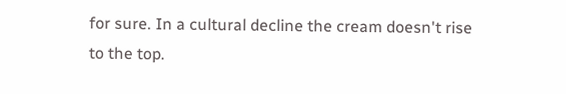for sure. In a cultural decline the cream doesn't rise to the top.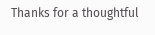Thanks for a thoughtful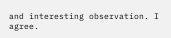and interesting observation. I agree.